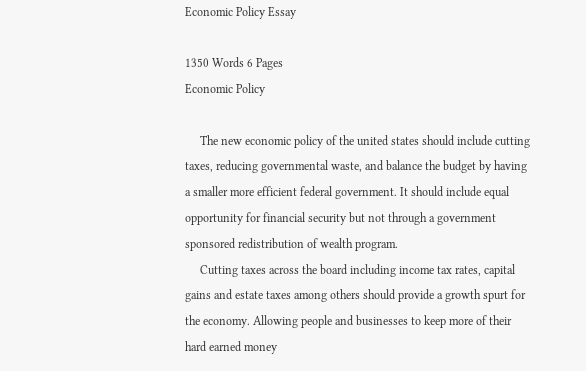Economic Policy Essay

1350 Words 6 Pages
Economic Policy

     The new economic policy of the united states should include cutting taxes, reducing governmental waste, and balance the budget by having a smaller more efficient federal government. It should include equal opportunity for financial security but not through a government sponsored redistribution of wealth program.
     Cutting taxes across the board including income tax rates, capital gains and estate taxes among others should provide a growth spurt for the economy. Allowing people and businesses to keep more of their hard earned money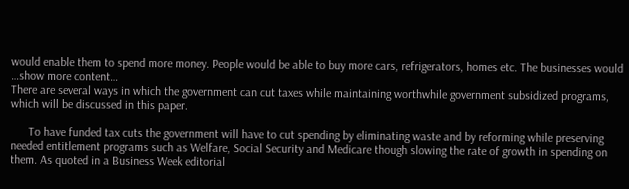would enable them to spend more money. People would be able to buy more cars, refrigerators, homes etc. The businesses would
…show more content…
There are several ways in which the government can cut taxes while maintaining worthwhile government subsidized programs, which will be discussed in this paper.

      To have funded tax cuts the government will have to cut spending by eliminating waste and by reforming while preserving needed entitlement programs such as Welfare, Social Security and Medicare though slowing the rate of growth in spending on them. As quoted in a Business Week editorial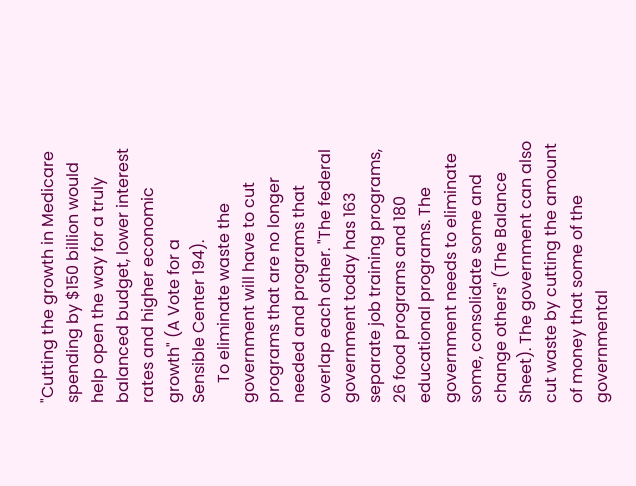"Cutting the growth in Medicare spending by $150 billion would help open the way for a truly balanced budget, lower interest rates and higher economic growth" (A Vote for a
Sensible Center 194).
     To eliminate waste the government will have to cut programs that are no longer needed and programs that overlap each other. "The federal government today has 163 separate job training programs, 26 food programs and 180 educational programs. The government needs to eliminate some, consolidate some and change others" (The Balance Sheet). The government can also cut waste by cutting the amount of money that some of the governmental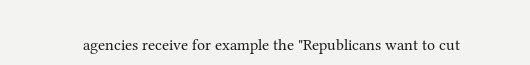agencies receive for example the "Republicans want to cut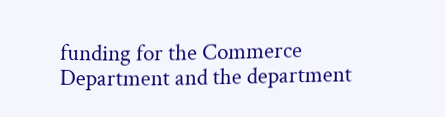funding for the Commerce Department and the department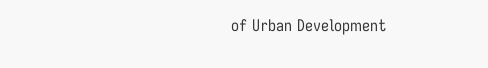of Urban Development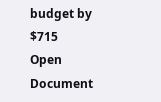budget by $715
Open Document